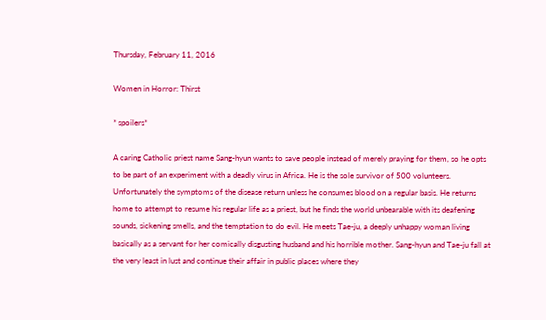Thursday, February 11, 2016

Women in Horror: Thirst

* spoilers*

A caring Catholic priest name Sang-hyun wants to save people instead of merely praying for them, so he opts to be part of an experiment with a deadly virus in Africa. He is the sole survivor of 500 volunteers. Unfortunately the symptoms of the disease return unless he consumes blood on a regular basis. He returns home to attempt to resume his regular life as a priest, but he finds the world unbearable with its deafening sounds, sickening smells, and the temptation to do evil. He meets Tae-ju, a deeply unhappy woman living basically as a servant for her comically disgusting husband and his horrible mother. Sang-hyun and Tae-ju fall at the very least in lust and continue their affair in public places where they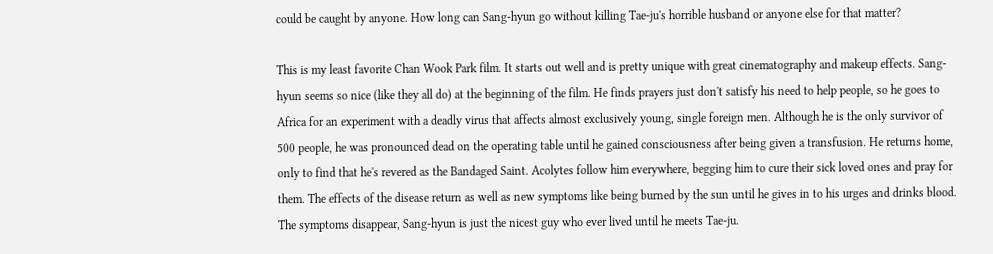could be caught by anyone. How long can Sang-hyun go without killing Tae-ju's horrible husband or anyone else for that matter?

This is my least favorite Chan Wook Park film. It starts out well and is pretty unique with great cinematography and makeup effects. Sang-hyun seems so nice (like they all do) at the beginning of the film. He finds prayers just don't satisfy his need to help people, so he goes to Africa for an experiment with a deadly virus that affects almost exclusively young, single foreign men. Although he is the only survivor of 500 people, he was pronounced dead on the operating table until he gained consciousness after being given a transfusion. He returns home, only to find that he's revered as the Bandaged Saint. Acolytes follow him everywhere, begging him to cure their sick loved ones and pray for them. The effects of the disease return as well as new symptoms like being burned by the sun until he gives in to his urges and drinks blood. The symptoms disappear, Sang-hyun is just the nicest guy who ever lived until he meets Tae-ju.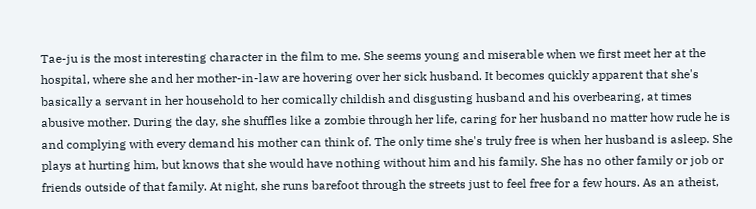Tae-ju is the most interesting character in the film to me. She seems young and miserable when we first meet her at the hospital, where she and her mother-in-law are hovering over her sick husband. It becomes quickly apparent that she's basically a servant in her household to her comically childish and disgusting husband and his overbearing, at times abusive mother. During the day, she shuffles like a zombie through her life, caring for her husband no matter how rude he is and complying with every demand his mother can think of. The only time she's truly free is when her husband is asleep. She plays at hurting him, but knows that she would have nothing without him and his family. She has no other family or job or friends outside of that family. At night, she runs barefoot through the streets just to feel free for a few hours. As an atheist,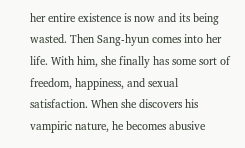her entire existence is now and its being wasted. Then Sang-hyun comes into her life. With him, she finally has some sort of freedom, happiness, and sexual satisfaction. When she discovers his vampiric nature, he becomes abusive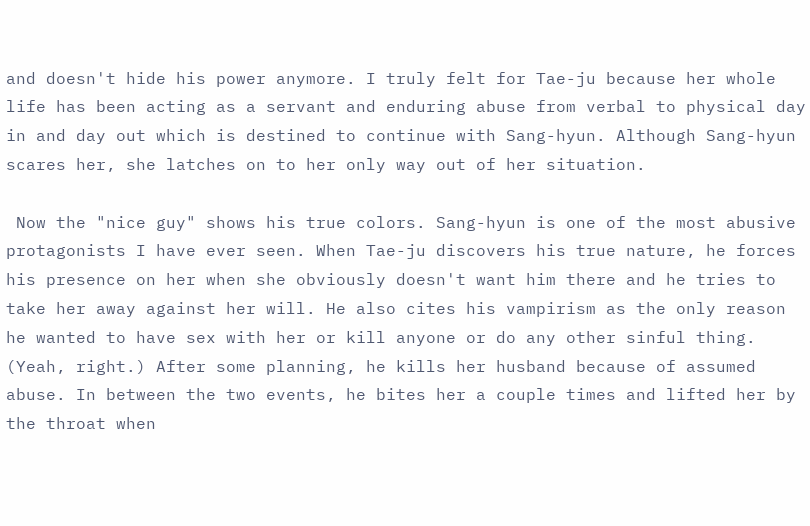and doesn't hide his power anymore. I truly felt for Tae-ju because her whole life has been acting as a servant and enduring abuse from verbal to physical day in and day out which is destined to continue with Sang-hyun. Although Sang-hyun scares her, she latches on to her only way out of her situation.

 Now the "nice guy" shows his true colors. Sang-hyun is one of the most abusive protagonists I have ever seen. When Tae-ju discovers his true nature, he forces his presence on her when she obviously doesn't want him there and he tries to take her away against her will. He also cites his vampirism as the only reason he wanted to have sex with her or kill anyone or do any other sinful thing. (Yeah, right.) After some planning, he kills her husband because of assumed abuse. In between the two events, he bites her a couple times and lifted her by the throat when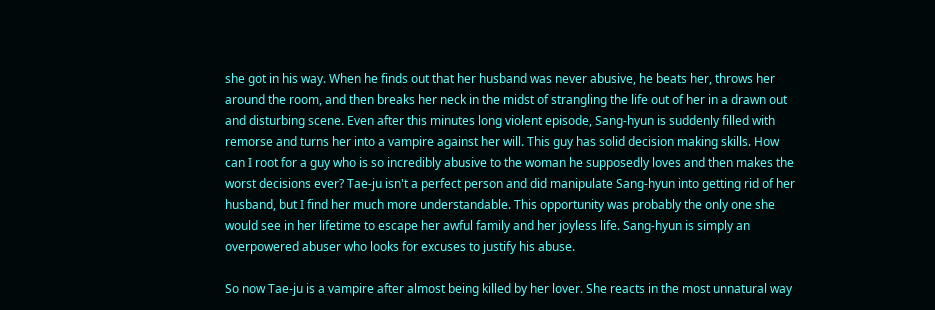she got in his way. When he finds out that her husband was never abusive, he beats her, throws her around the room, and then breaks her neck in the midst of strangling the life out of her in a drawn out and disturbing scene. Even after this minutes long violent episode, Sang-hyun is suddenly filled with remorse and turns her into a vampire against her will. This guy has solid decision making skills. How can I root for a guy who is so incredibly abusive to the woman he supposedly loves and then makes the worst decisions ever? Tae-ju isn't a perfect person and did manipulate Sang-hyun into getting rid of her husband, but I find her much more understandable. This opportunity was probably the only one she would see in her lifetime to escape her awful family and her joyless life. Sang-hyun is simply an overpowered abuser who looks for excuses to justify his abuse.

So now Tae-ju is a vampire after almost being killed by her lover. She reacts in the most unnatural way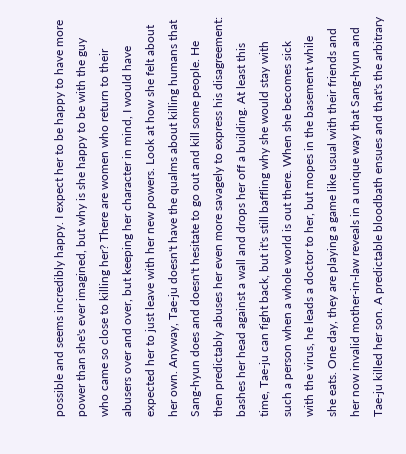possible and seems incredibly happy. I expect her to be happy to have more power than she's ever imagined, but why is she happy to be with the guy who came so close to killing her? There are women who return to their abusers over and over, but keeping her character in mind, I would have expected her to just leave with her new powers. Look at how she felt about her own. Anyway, Tae-ju doesn't have the qualms about killing humans that Sang-hyun does and doesn't hesitate to go out and kill some people. He then predictably abuses her even more savagely to express his disagreement: bashes her head against a wall and drops her off a building. At least this time, Tae-ju can fight back, but it's still baffling why she would stay with such a person when a whole world is out there. When she becomes sick with the virus, he leads a doctor to her, but mopes in the basement while she eats. One day, they are playing a game like usual with their friends and her now invalid mother-in-law reveals in a unique way that Sang-hyun and Tae-ju killed her son. A predictable bloodbath ensues and that's the arbitrary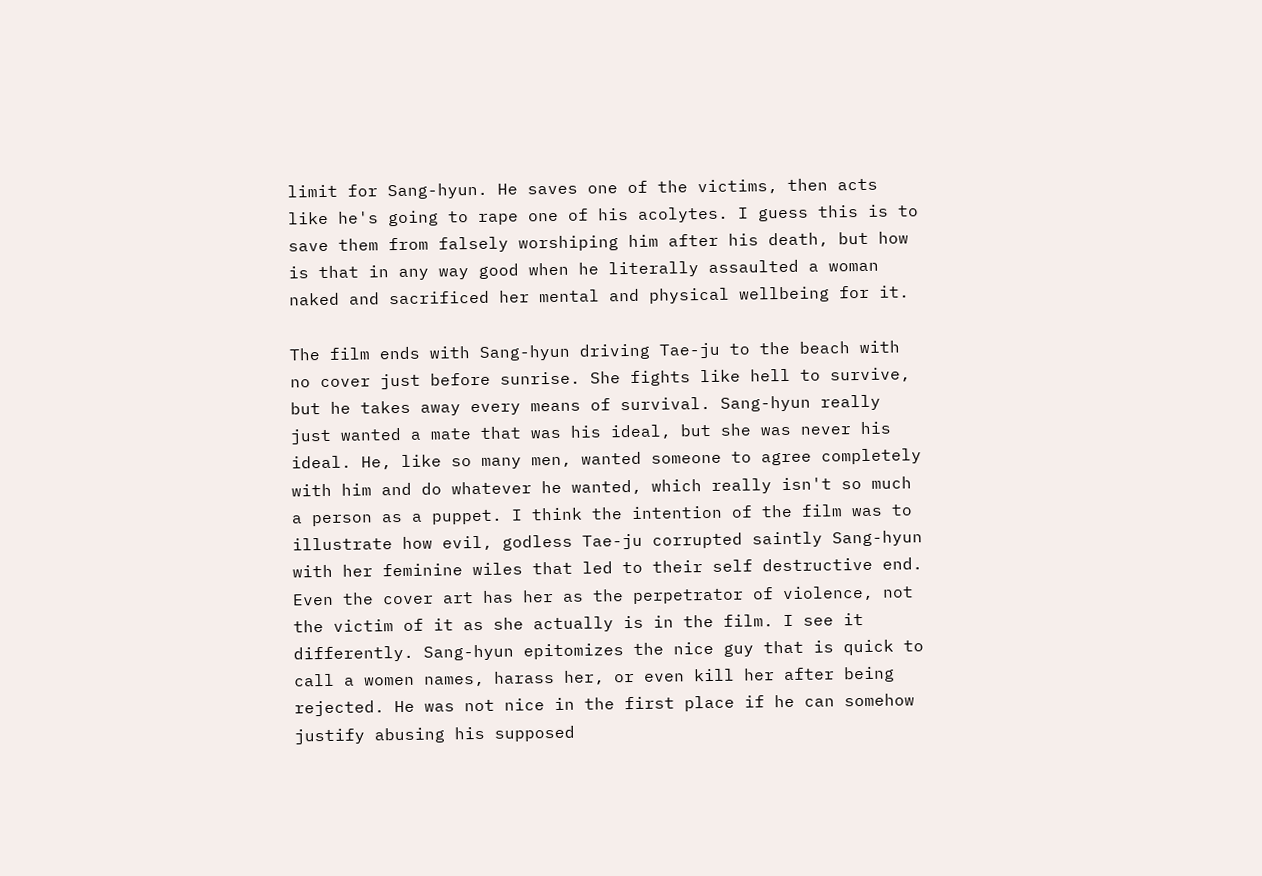limit for Sang-hyun. He saves one of the victims, then acts like he's going to rape one of his acolytes. I guess this is to save them from falsely worshiping him after his death, but how is that in any way good when he literally assaulted a woman naked and sacrificed her mental and physical wellbeing for it.

The film ends with Sang-hyun driving Tae-ju to the beach with no cover just before sunrise. She fights like hell to survive, but he takes away every means of survival. Sang-hyun really just wanted a mate that was his ideal, but she was never his ideal. He, like so many men, wanted someone to agree completely with him and do whatever he wanted, which really isn't so much a person as a puppet. I think the intention of the film was to illustrate how evil, godless Tae-ju corrupted saintly Sang-hyun with her feminine wiles that led to their self destructive end. Even the cover art has her as the perpetrator of violence, not the victim of it as she actually is in the film. I see it differently. Sang-hyun epitomizes the nice guy that is quick to call a women names, harass her, or even kill her after being rejected. He was not nice in the first place if he can somehow justify abusing his supposed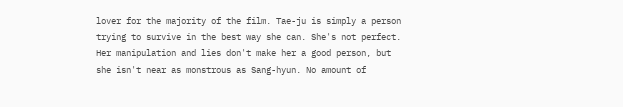lover for the majority of the film. Tae-ju is simply a person trying to survive in the best way she can. She's not perfect. Her manipulation and lies don't make her a good person, but she isn't near as monstrous as Sang-hyun. No amount of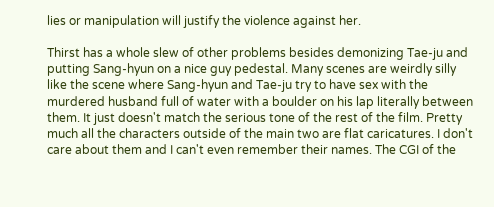lies or manipulation will justify the violence against her.

Thirst has a whole slew of other problems besides demonizing Tae-ju and putting Sang-hyun on a nice guy pedestal. Many scenes are weirdly silly like the scene where Sang-hyun and Tae-ju try to have sex with the murdered husband full of water with a boulder on his lap literally between them. It just doesn't match the serious tone of the rest of the film. Pretty much all the characters outside of the main two are flat caricatures. I don't care about them and I can't even remember their names. The CGI of the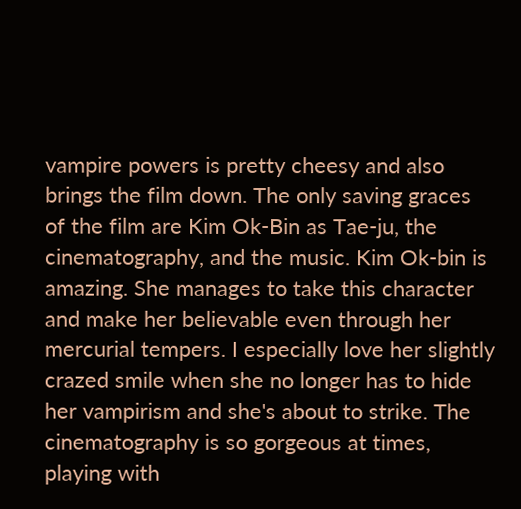vampire powers is pretty cheesy and also brings the film down. The only saving graces of the film are Kim Ok-Bin as Tae-ju, the cinematography, and the music. Kim Ok-bin is amazing. She manages to take this character and make her believable even through her mercurial tempers. I especially love her slightly crazed smile when she no longer has to hide her vampirism and she's about to strike. The cinematography is so gorgeous at times, playing with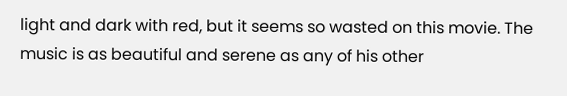light and dark with red, but it seems so wasted on this movie. The music is as beautiful and serene as any of his other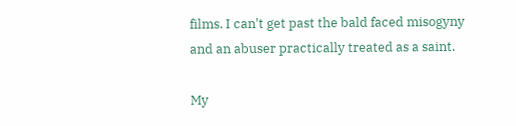films. I can't get past the bald faced misogyny and an abuser practically treated as a saint.

My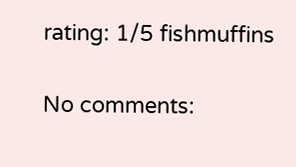rating: 1/5 fishmuffins

No comments: